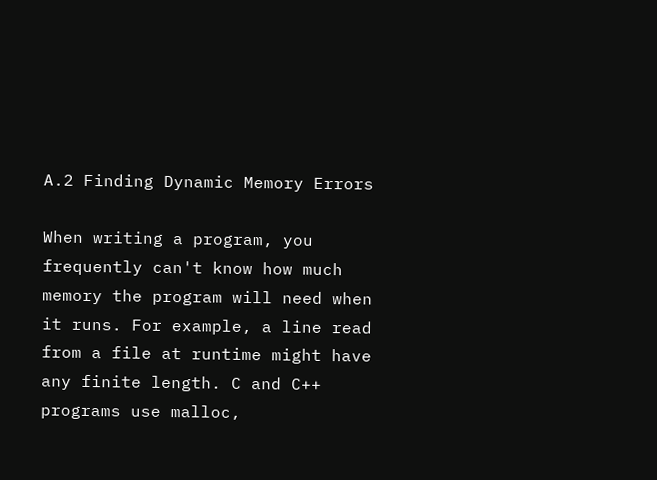A.2 Finding Dynamic Memory Errors

When writing a program, you frequently can't know how much memory the program will need when it runs. For example, a line read from a file at runtime might have any finite length. C and C++ programs use malloc,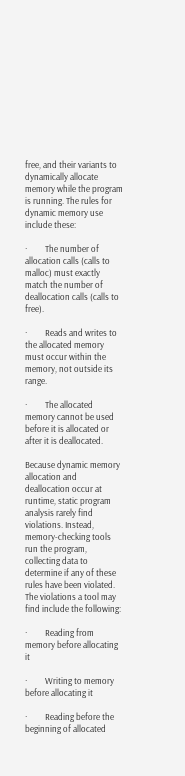free, and their variants to dynamically allocate memory while the program is running. The rules for dynamic memory use include these:

·         The number of allocation calls (calls to malloc) must exactly match the number of deallocation calls (calls to free).

·         Reads and writes to the allocated memory must occur within the memory, not outside its range.

·         The allocated memory cannot be used before it is allocated or after it is deallocated.

Because dynamic memory allocation and deallocation occur at runtime, static program analysis rarely find violations. Instead, memory-checking tools run the program, collecting data to determine if any of these rules have been violated. The violations a tool may find include the following:

·         Reading from memory before allocating it

·         Writing to memory before allocating it

·         Reading before the beginning of allocated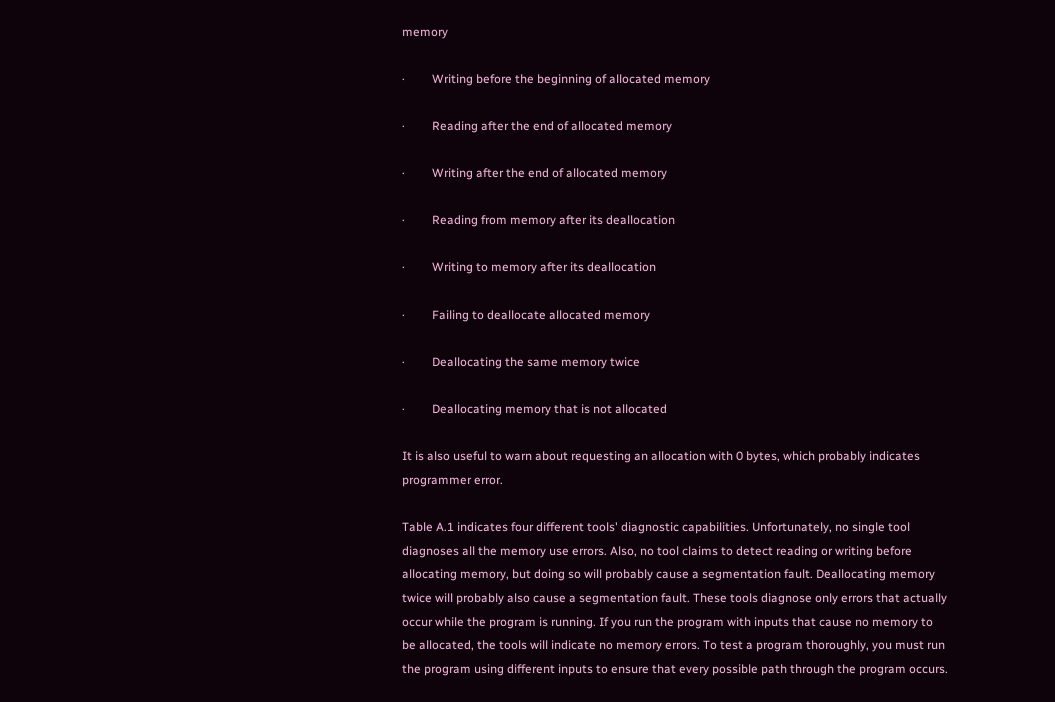memory

·         Writing before the beginning of allocated memory

·         Reading after the end of allocated memory

·         Writing after the end of allocated memory

·         Reading from memory after its deallocation

·         Writing to memory after its deallocation

·         Failing to deallocate allocated memory

·         Deallocating the same memory twice

·         Deallocating memory that is not allocated

It is also useful to warn about requesting an allocation with 0 bytes, which probably indicates programmer error.

Table A.1 indicates four different tools' diagnostic capabilities. Unfortunately, no single tool diagnoses all the memory use errors. Also, no tool claims to detect reading or writing before allocating memory, but doing so will probably cause a segmentation fault. Deallocating memory twice will probably also cause a segmentation fault. These tools diagnose only errors that actually occur while the program is running. If you run the program with inputs that cause no memory to be allocated, the tools will indicate no memory errors. To test a program thoroughly, you must run the program using different inputs to ensure that every possible path through the program occurs.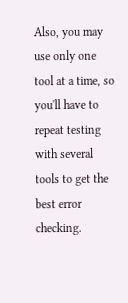Also, you may use only one tool at a time, so you'll have to repeat testing with several tools to get the best error checking.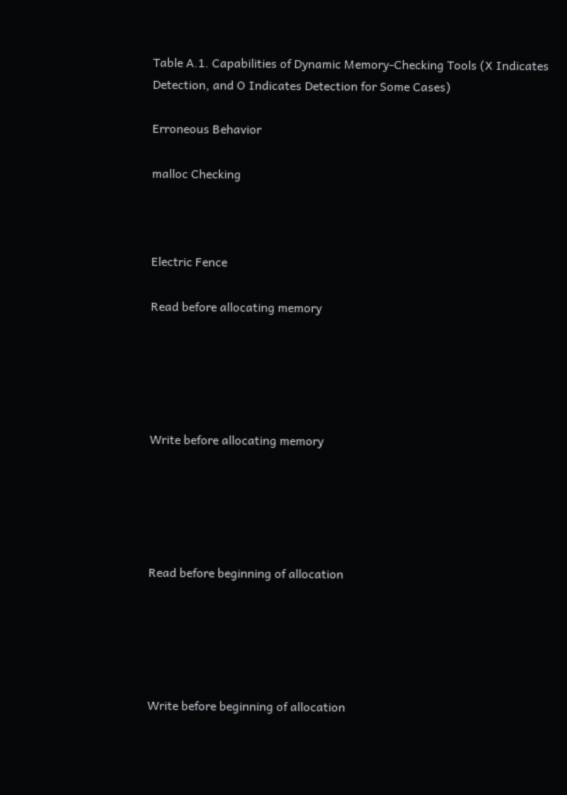Table A.1. Capabilities of Dynamic Memory-Checking Tools (X Indicates Detection, and O Indicates Detection for Some Cases)

Erroneous Behavior

malloc Checking



Electric Fence

Read before allocating memory





Write before allocating memory





Read before beginning of allocation





Write before beginning of allocation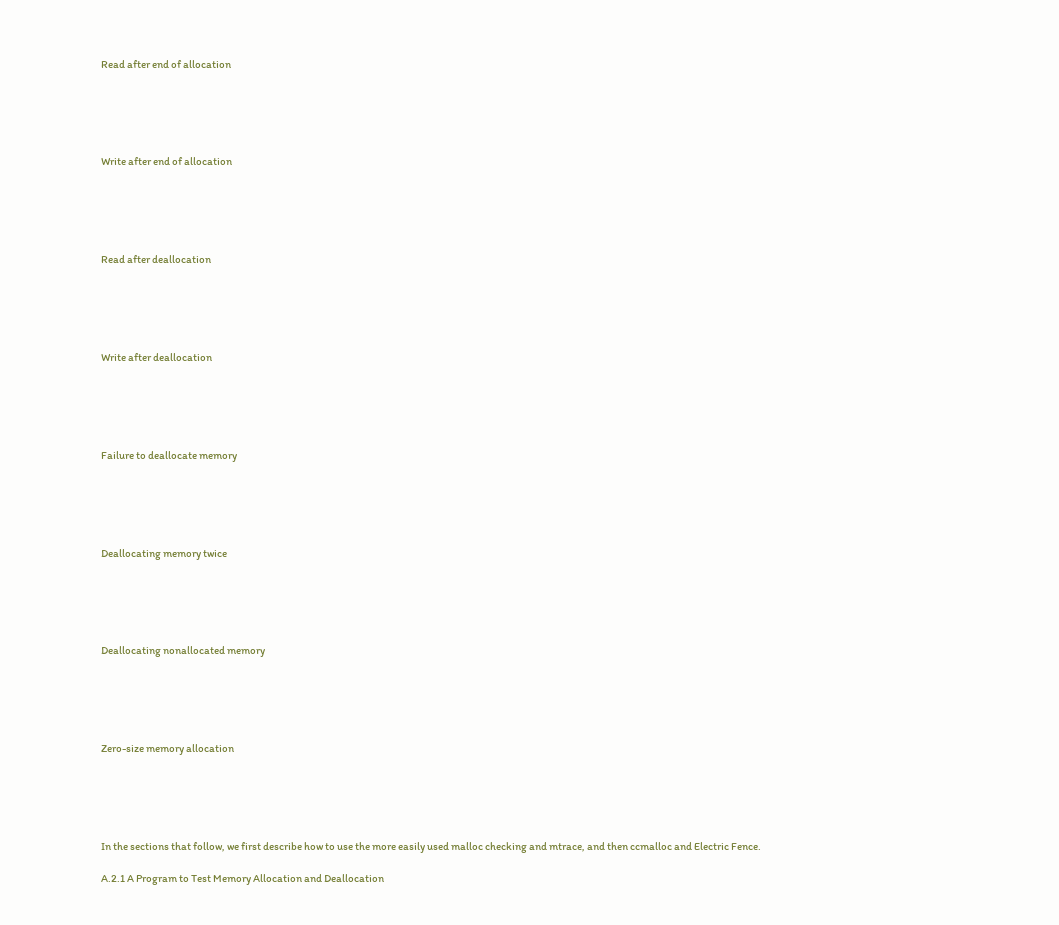Read after end of allocation





Write after end of allocation





Read after deallocation





Write after deallocation





Failure to deallocate memory





Deallocating memory twice





Deallocating nonallocated memory





Zero-size memory allocation





In the sections that follow, we first describe how to use the more easily used malloc checking and mtrace, and then ccmalloc and Electric Fence.

A.2.1 A Program to Test Memory Allocation and Deallocation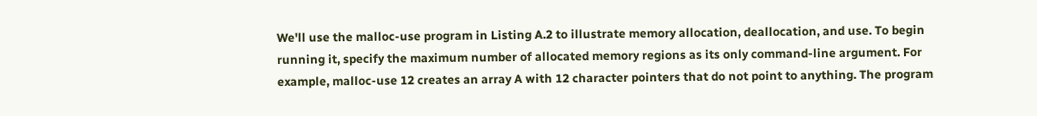We'll use the malloc-use program in Listing A.2 to illustrate memory allocation, deallocation, and use. To begin running it, specify the maximum number of allocated memory regions as its only command-line argument. For example, malloc-use 12 creates an array A with 12 character pointers that do not point to anything. The program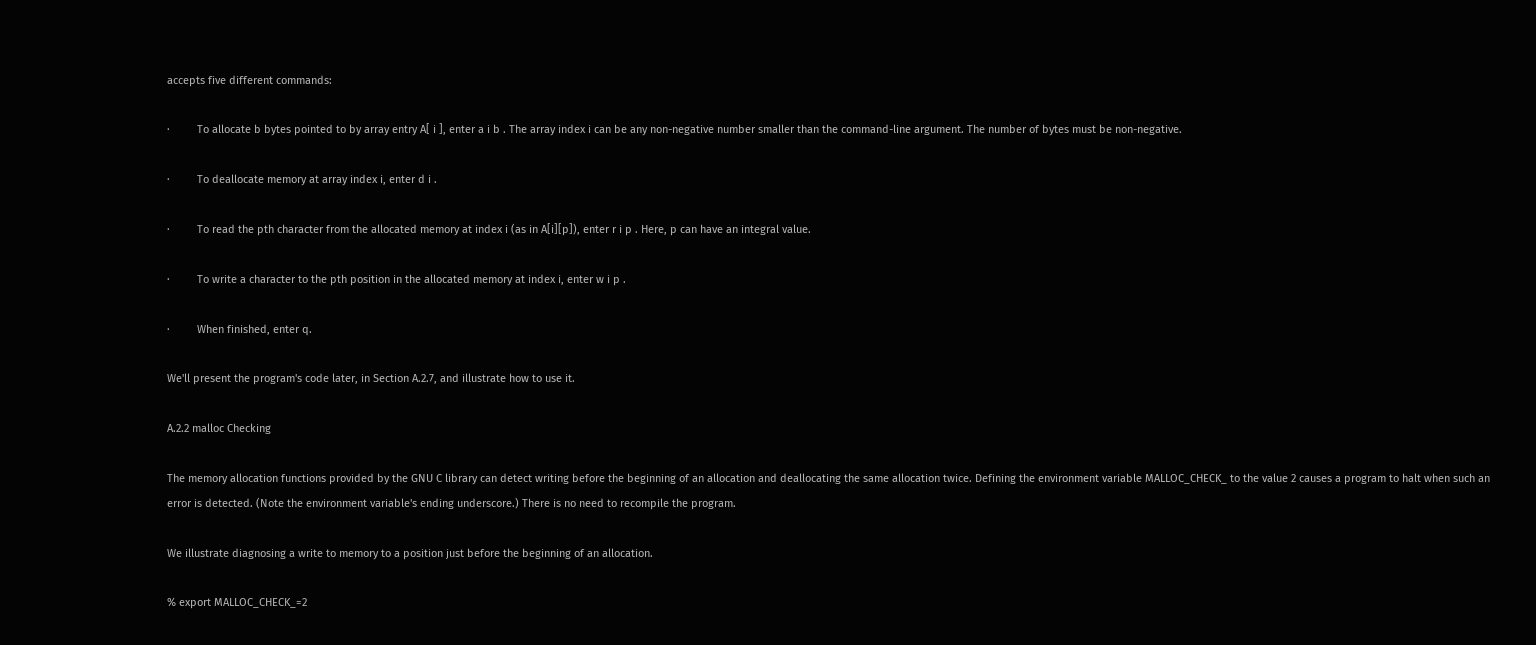accepts five different commands:

·         To allocate b bytes pointed to by array entry A[ i ], enter a i b . The array index i can be any non-negative number smaller than the command-line argument. The number of bytes must be non-negative.

·         To deallocate memory at array index i, enter d i .

·         To read the pth character from the allocated memory at index i (as in A[i][p]), enter r i p . Here, p can have an integral value.

·         To write a character to the pth position in the allocated memory at index i, enter w i p .

·         When finished, enter q.

We'll present the program's code later, in Section A.2.7, and illustrate how to use it.

A.2.2 malloc Checking

The memory allocation functions provided by the GNU C library can detect writing before the beginning of an allocation and deallocating the same allocation twice. Defining the environment variable MALLOC_CHECK_ to the value 2 causes a program to halt when such an error is detected. (Note the environment variable's ending underscore.) There is no need to recompile the program.

We illustrate diagnosing a write to memory to a position just before the beginning of an allocation.

% export MALLOC_CHECK_=2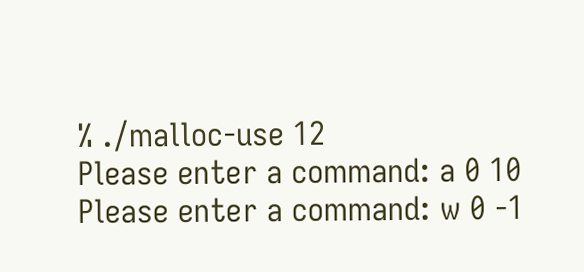% ./malloc-use 12
Please enter a command: a 0 10
Please enter a command: w 0 -1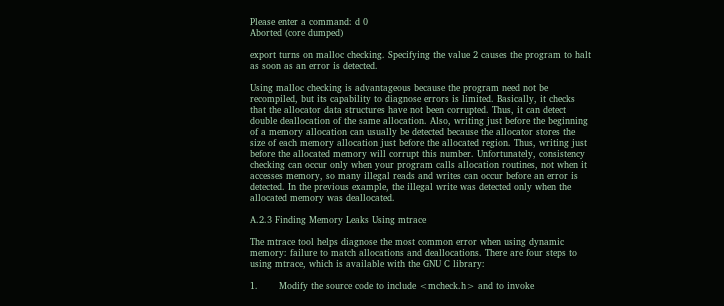Please enter a command: d 0
Aborted (core dumped)

export turns on malloc checking. Specifying the value 2 causes the program to halt as soon as an error is detected.

Using malloc checking is advantageous because the program need not be recompiled, but its capability to diagnose errors is limited. Basically, it checks that the allocator data structures have not been corrupted. Thus, it can detect double deallocation of the same allocation. Also, writing just before the beginning of a memory allocation can usually be detected because the allocator stores the size of each memory allocation just before the allocated region. Thus, writing just before the allocated memory will corrupt this number. Unfortunately, consistency checking can occur only when your program calls allocation routines, not when it accesses memory, so many illegal reads and writes can occur before an error is detected. In the previous example, the illegal write was detected only when the allocated memory was deallocated.

A.2.3 Finding Memory Leaks Using mtrace

The mtrace tool helps diagnose the most common error when using dynamic memory: failure to match allocations and deallocations. There are four steps to using mtrace, which is available with the GNU C library:

1.       Modify the source code to include <mcheck.h> and to invoke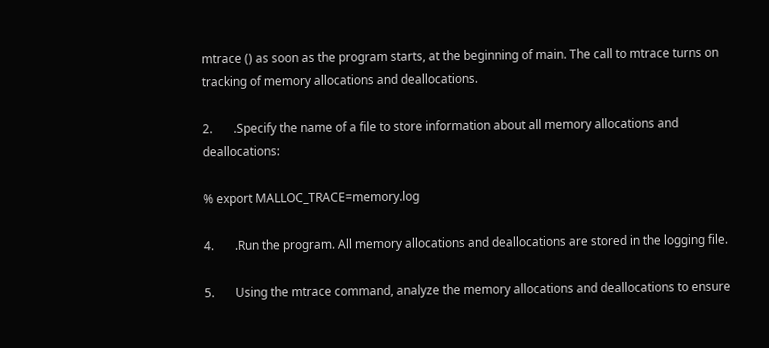mtrace () as soon as the program starts, at the beginning of main. The call to mtrace turns on tracking of memory allocations and deallocations.

2.       .Specify the name of a file to store information about all memory allocations and deallocations:

% export MALLOC_TRACE=memory.log

4.       .Run the program. All memory allocations and deallocations are stored in the logging file.

5.       Using the mtrace command, analyze the memory allocations and deallocations to ensure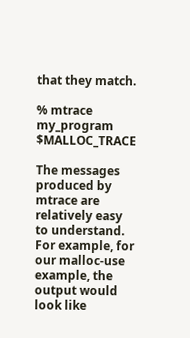that they match.

% mtrace my_program $MALLOC_TRACE

The messages produced by mtrace are relatively easy to understand. For example, for our malloc-use example, the output would look like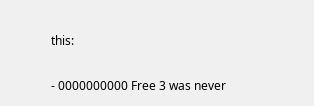this:

- 0000000000 Free 3 was never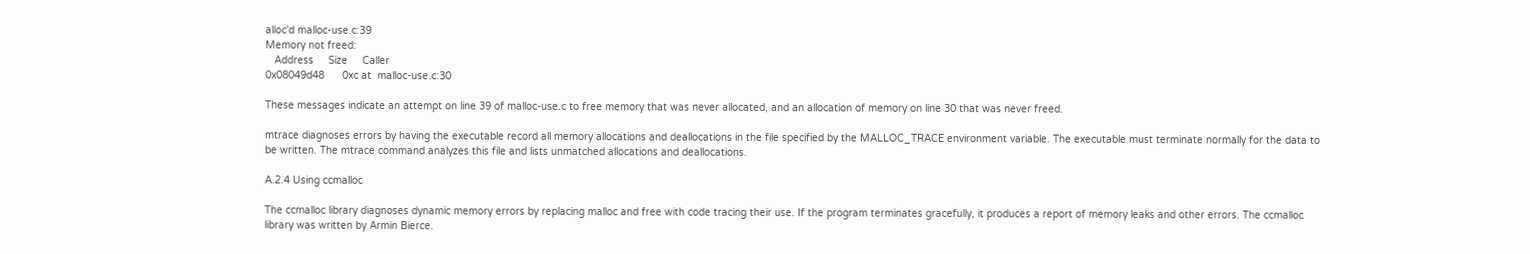alloc'd malloc-use.c:39
Memory not freed:
   Address     Size     Caller
0x08049d48      0xc at  malloc-use.c:30

These messages indicate an attempt on line 39 of malloc-use.c to free memory that was never allocated, and an allocation of memory on line 30 that was never freed.

mtrace diagnoses errors by having the executable record all memory allocations and deallocations in the file specified by the MALLOC_TRACE environment variable. The executable must terminate normally for the data to be written. The mtrace command analyzes this file and lists unmatched allocations and deallocations.

A.2.4 Using ccmalloc

The ccmalloc library diagnoses dynamic memory errors by replacing malloc and free with code tracing their use. If the program terminates gracefully, it produces a report of memory leaks and other errors. The ccmalloc library was written by Armin Bierce.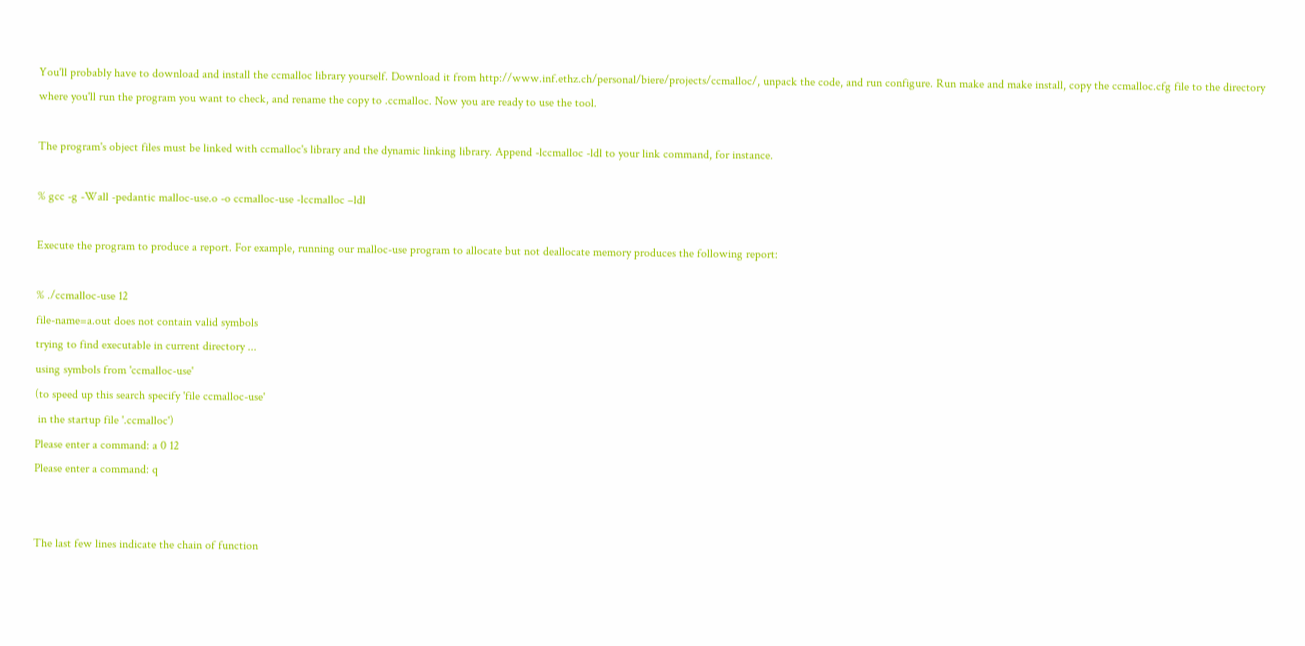You'll probably have to download and install the ccmalloc library yourself. Download it from http://www.inf.ethz.ch/personal/biere/projects/ccmalloc/, unpack the code, and run configure. Run make and make install, copy the ccmalloc.cfg file to the directory where you'll run the program you want to check, and rename the copy to .ccmalloc. Now you are ready to use the tool.

The program's object files must be linked with ccmalloc's library and the dynamic linking library. Append -lccmalloc -ldl to your link command, for instance.

% gcc -g -Wall -pedantic malloc-use.o -o ccmalloc-use -lccmalloc –ldl

Execute the program to produce a report. For example, running our malloc-use program to allocate but not deallocate memory produces the following report:

% ./ccmalloc-use 12
file-name=a.out does not contain valid symbols
trying to find executable in current directory ...
using symbols from 'ccmalloc-use'
(to speed up this search specify 'file ccmalloc-use'
 in the startup file '.ccmalloc')
Please enter a command: a 0 12
Please enter a command: q


The last few lines indicate the chain of function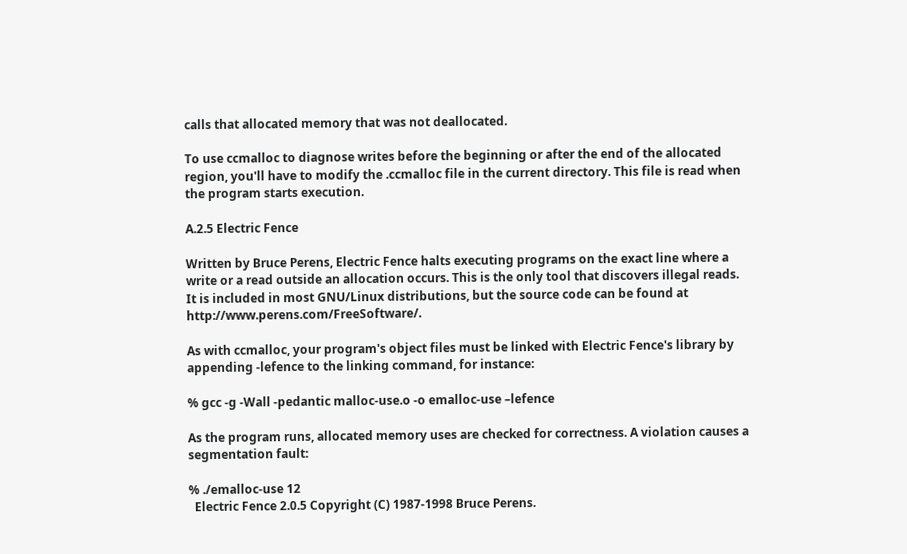calls that allocated memory that was not deallocated.

To use ccmalloc to diagnose writes before the beginning or after the end of the allocated region, you'll have to modify the .ccmalloc file in the current directory. This file is read when the program starts execution.

A.2.5 Electric Fence

Written by Bruce Perens, Electric Fence halts executing programs on the exact line where a write or a read outside an allocation occurs. This is the only tool that discovers illegal reads. It is included in most GNU/Linux distributions, but the source code can be found at http://www.perens.com/FreeSoftware/.

As with ccmalloc, your program's object files must be linked with Electric Fence's library by appending -lefence to the linking command, for instance:

% gcc -g -Wall -pedantic malloc-use.o -o emalloc-use –lefence

As the program runs, allocated memory uses are checked for correctness. A violation causes a segmentation fault:

% ./emalloc-use 12
  Electric Fence 2.0.5 Copyright (C) 1987-1998 Bruce Perens.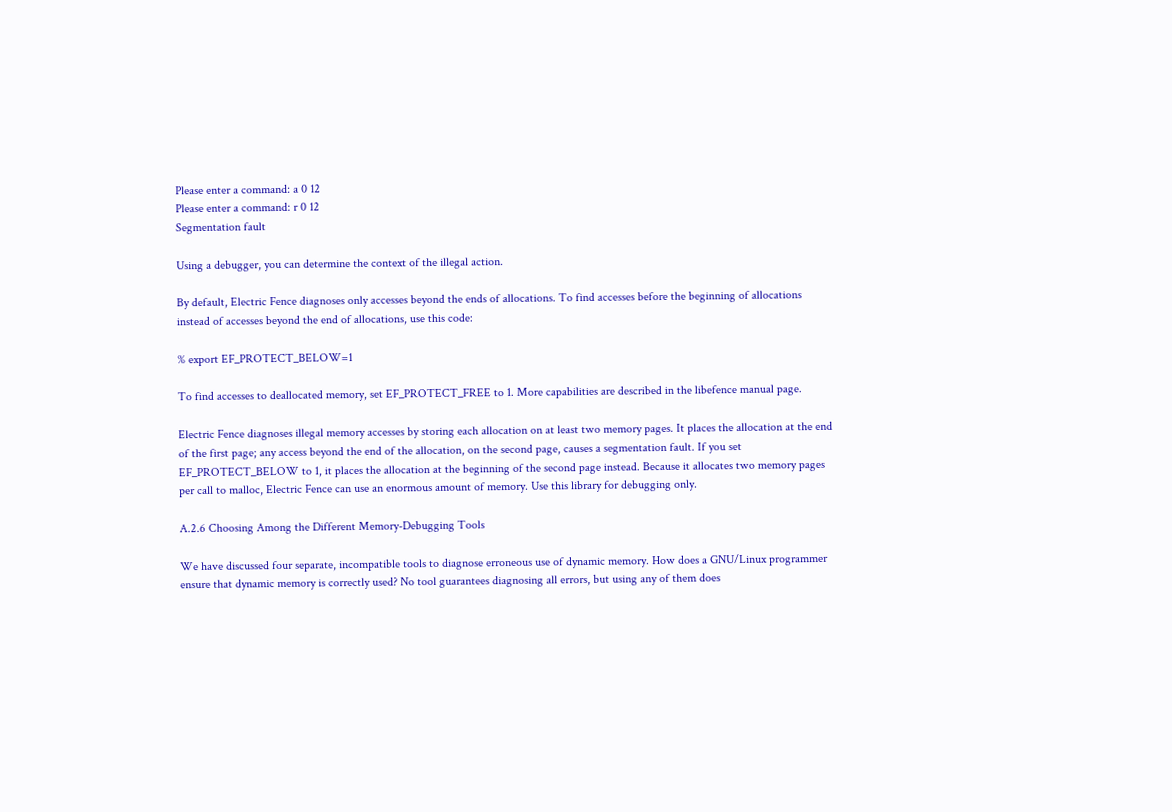Please enter a command: a 0 12
Please enter a command: r 0 12
Segmentation fault

Using a debugger, you can determine the context of the illegal action.

By default, Electric Fence diagnoses only accesses beyond the ends of allocations. To find accesses before the beginning of allocations instead of accesses beyond the end of allocations, use this code:

% export EF_PROTECT_BELOW=1

To find accesses to deallocated memory, set EF_PROTECT_FREE to 1. More capabilities are described in the libefence manual page.

Electric Fence diagnoses illegal memory accesses by storing each allocation on at least two memory pages. It places the allocation at the end of the first page; any access beyond the end of the allocation, on the second page, causes a segmentation fault. If you set EF_PROTECT_BELOW to 1, it places the allocation at the beginning of the second page instead. Because it allocates two memory pages per call to malloc, Electric Fence can use an enormous amount of memory. Use this library for debugging only.

A.2.6 Choosing Among the Different Memory-Debugging Tools

We have discussed four separate, incompatible tools to diagnose erroneous use of dynamic memory. How does a GNU/Linux programmer ensure that dynamic memory is correctly used? No tool guarantees diagnosing all errors, but using any of them does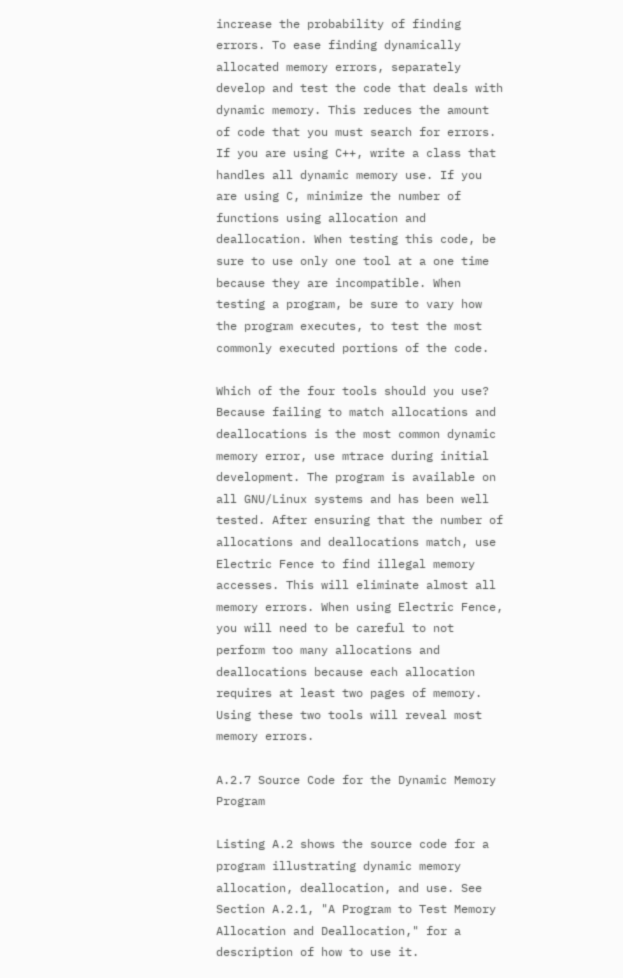increase the probability of finding errors. To ease finding dynamically allocated memory errors, separately develop and test the code that deals with dynamic memory. This reduces the amount of code that you must search for errors. If you are using C++, write a class that handles all dynamic memory use. If you are using C, minimize the number of functions using allocation and deallocation. When testing this code, be sure to use only one tool at a one time because they are incompatible. When testing a program, be sure to vary how the program executes, to test the most commonly executed portions of the code.

Which of the four tools should you use? Because failing to match allocations and deallocations is the most common dynamic memory error, use mtrace during initial development. The program is available on all GNU/Linux systems and has been well tested. After ensuring that the number of allocations and deallocations match, use Electric Fence to find illegal memory accesses. This will eliminate almost all memory errors. When using Electric Fence, you will need to be careful to not perform too many allocations and deallocations because each allocation requires at least two pages of memory. Using these two tools will reveal most memory errors.

A.2.7 Source Code for the Dynamic Memory Program

Listing A.2 shows the source code for a program illustrating dynamic memory allocation, deallocation, and use. See Section A.2.1, "A Program to Test Memory Allocation and Deallocation," for a description of how to use it.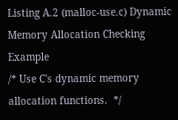Listing A.2 (malloc-use.c) Dynamic Memory Allocation Checking Example
/* Use C's dynamic memory allocation functions.  */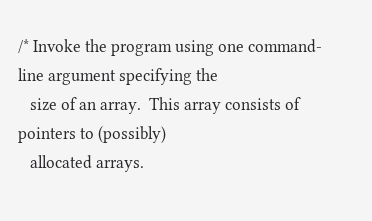/* Invoke the program using one command-line argument specifying the
   size of an array.  This array consists of pointers to (possibly)
   allocated arrays.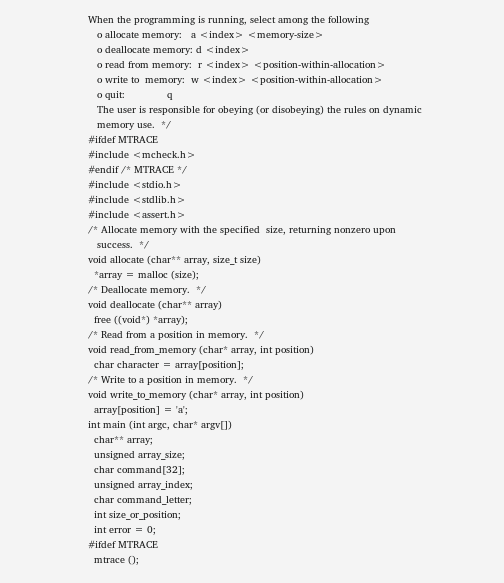When the programming is running, select among the following
   o allocate memory:   a <index> <memory-size>
   o deallocate memory: d <index>
   o read from memory:  r <index> <position-within-allocation>
   o write to  memory:  w <index> <position-within-allocation>
   o quit:              q
   The user is responsible for obeying (or disobeying) the rules on dynamic
   memory use.  */
#ifdef MTRACE
#include <mcheck.h>
#endif /* MTRACE */
#include <stdio.h>
#include <stdlib.h>
#include <assert.h>
/* Allocate memory with the specified  size, returning nonzero upon
   success.  */
void allocate (char** array, size_t size)
  *array = malloc (size);
/* Deallocate memory.  */
void deallocate (char** array)
  free ((void*) *array);
/* Read from a position in memory.  */
void read_from_memory (char* array, int position)
  char character = array[position];
/* Write to a position in memory.  */
void write_to_memory (char* array, int position)
  array[position] = 'a';
int main (int argc, char* argv[])
  char** array;
  unsigned array_size;
  char command[32];
  unsigned array_index;
  char command_letter;
  int size_or_position;
  int error = 0;
#ifdef MTRACE
  mtrace ();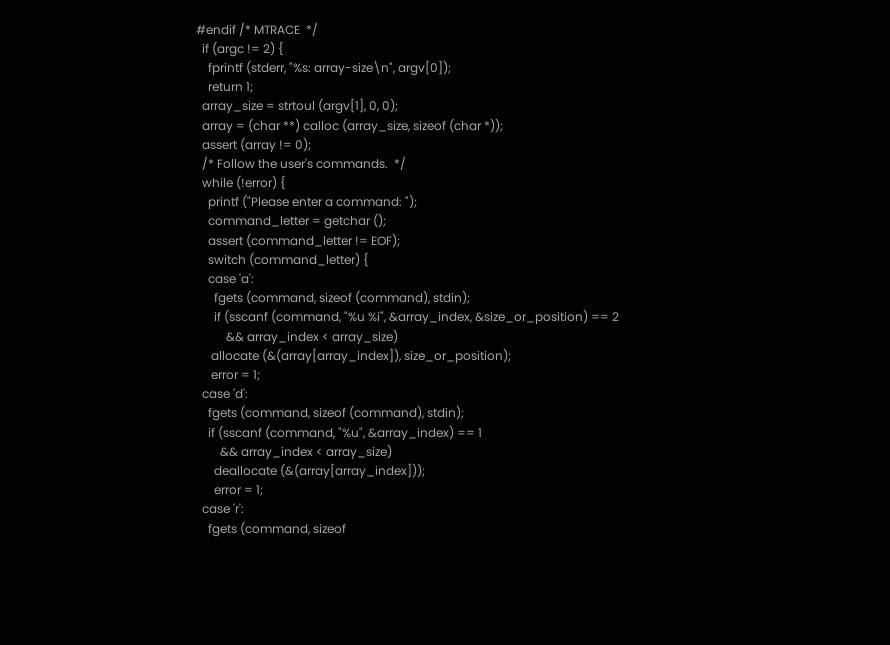#endif /* MTRACE  */
  if (argc != 2) {
    fprintf (stderr, "%s: array-size\n", argv[0]);
    return 1;
  array_size = strtoul (argv[1], 0, 0);
  array = (char **) calloc (array_size, sizeof (char *));
  assert (array != 0);
  /* Follow the user's commands.  */
  while (!error) {
    printf ("Please enter a command: ");
    command_letter = getchar ();
    assert (command_letter != EOF);
    switch (command_letter) {
    case 'a':
      fgets (command, sizeof (command), stdin);
      if (sscanf (command, "%u %i", &array_index, &size_or_position) == 2
          && array_index < array_size)
     allocate (&(array[array_index]), size_or_position);
     error = 1;
  case 'd':
    fgets (command, sizeof (command), stdin);
    if (sscanf (command, "%u", &array_index) == 1
        && array_index < array_size)
      deallocate (&(array[array_index]));
      error = 1;
  case 'r':
    fgets (command, sizeof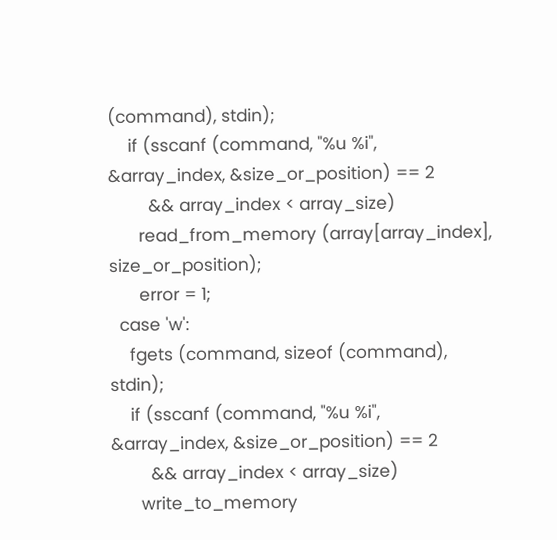(command), stdin);
    if (sscanf (command, "%u %i", &array_index, &size_or_position) == 2
        && array_index < array_size)
      read_from_memory (array[array_index], size_or_position);
      error = 1;
  case 'w':
    fgets (command, sizeof (command), stdin);
    if (sscanf (command, "%u %i", &array_index, &size_or_position) == 2
        && array_index < array_size)
      write_to_memory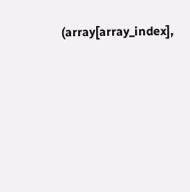(array[array_index],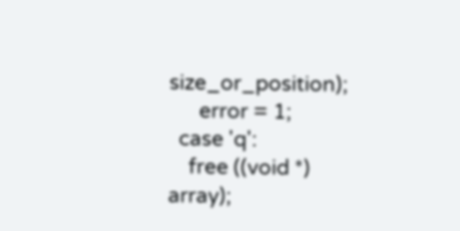size_or_position);
      error = 1;
  case 'q':
    free ((void *) array);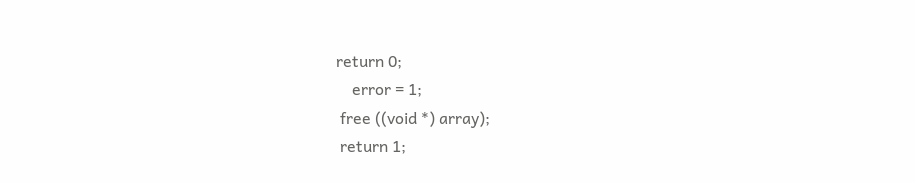return 0;
    error = 1;
 free ((void *) array);
 return 1;